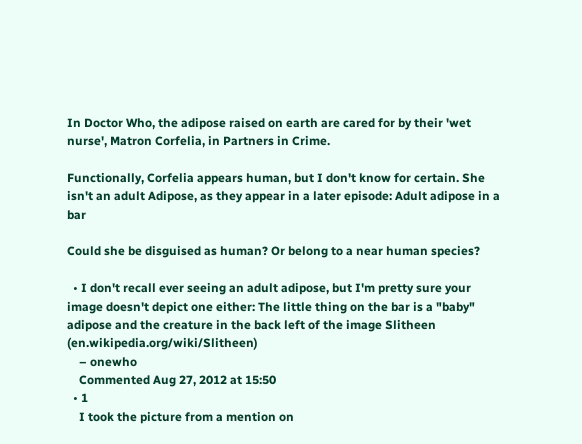In Doctor Who, the adipose raised on earth are cared for by their 'wet nurse', Matron Corfelia, in Partners in Crime.

Functionally, Corfelia appears human, but I don't know for certain. She isn't an adult Adipose, as they appear in a later episode: Adult adipose in a bar

Could she be disguised as human? Or belong to a near human species?

  • I don't recall ever seeing an adult adipose, but I'm pretty sure your image doesn't depict one either: The little thing on the bar is a "baby" adipose and the creature in the back left of the image Slitheen (en.wikipedia.org/wiki/Slitheen)
    – onewho
    Commented Aug 27, 2012 at 15:50
  • 1
    I took the picture from a mention on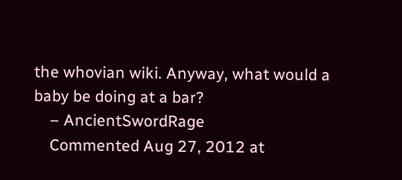the whovian wiki. Anyway, what would a baby be doing at a bar?
    – AncientSwordRage
    Commented Aug 27, 2012 at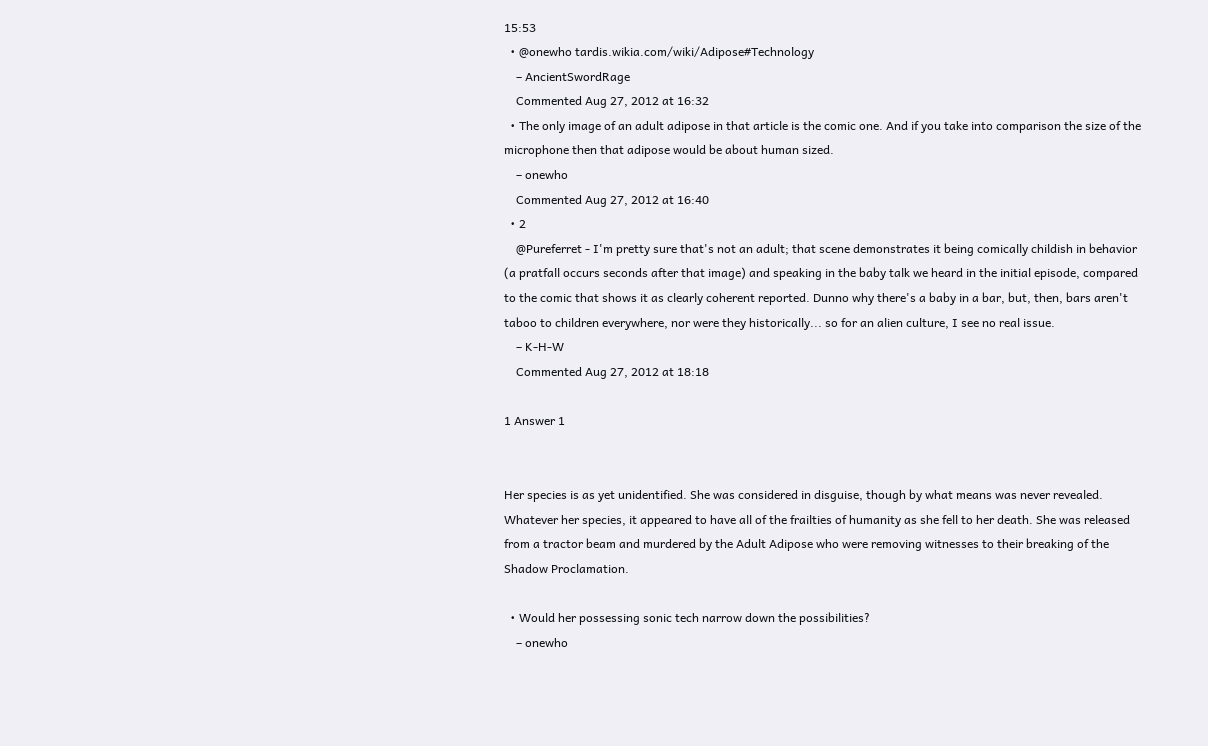15:53
  • @onewho tardis.wikia.com/wiki/Adipose#Technology
    – AncientSwordRage
    Commented Aug 27, 2012 at 16:32
  • The only image of an adult adipose in that article is the comic one. And if you take into comparison the size of the microphone then that adipose would be about human sized.
    – onewho
    Commented Aug 27, 2012 at 16:40
  • 2
    @Pureferret - I'm pretty sure that's not an adult; that scene demonstrates it being comically childish in behavior (a pratfall occurs seconds after that image) and speaking in the baby talk we heard in the initial episode, compared to the comic that shows it as clearly coherent reported. Dunno why there's a baby in a bar, but, then, bars aren't taboo to children everywhere, nor were they historically... so for an alien culture, I see no real issue.
    – K-H-W
    Commented Aug 27, 2012 at 18:18

1 Answer 1


Her species is as yet unidentified. She was considered in disguise, though by what means was never revealed. Whatever her species, it appeared to have all of the frailties of humanity as she fell to her death. She was released from a tractor beam and murdered by the Adult Adipose who were removing witnesses to their breaking of the Shadow Proclamation.

  • Would her possessing sonic tech narrow down the possibilities?
    – onewho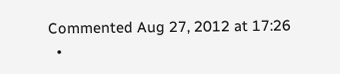Commented Aug 27, 2012 at 17:26
  •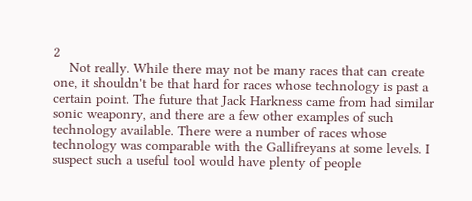2
    Not really. While there may not be many races that can create one, it shouldn't be that hard for races whose technology is past a certain point. The future that Jack Harkness came from had similar sonic weaponry, and there are a few other examples of such technology available. There were a number of races whose technology was comparable with the Gallifreyans at some levels. I suspect such a useful tool would have plenty of people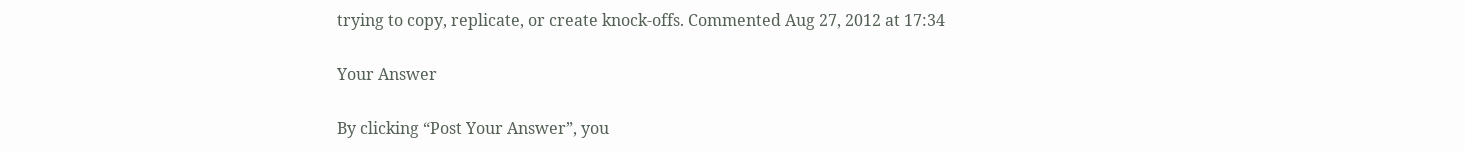trying to copy, replicate, or create knock-offs. Commented Aug 27, 2012 at 17:34

Your Answer

By clicking “Post Your Answer”, you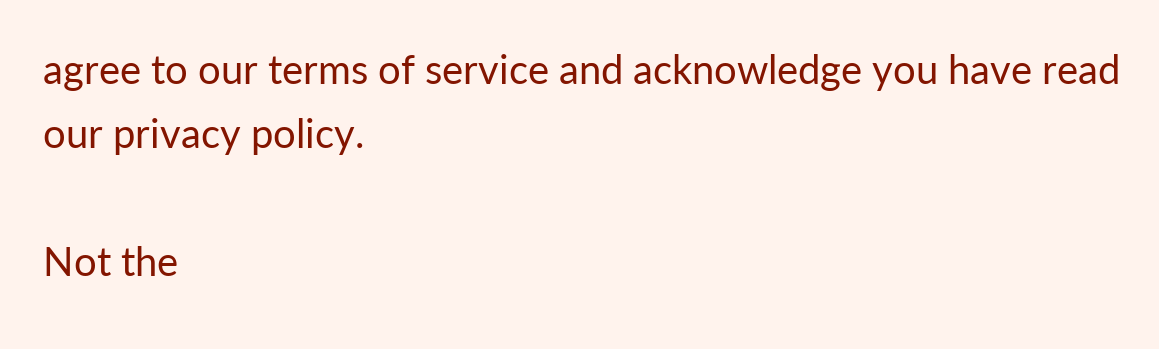agree to our terms of service and acknowledge you have read our privacy policy.

Not the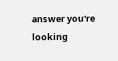answer you're looking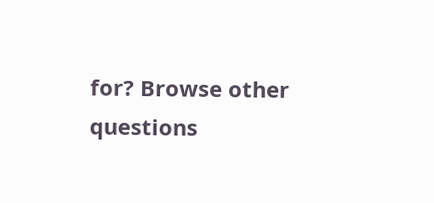for? Browse other questions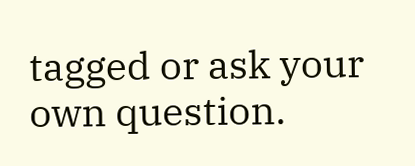tagged or ask your own question.